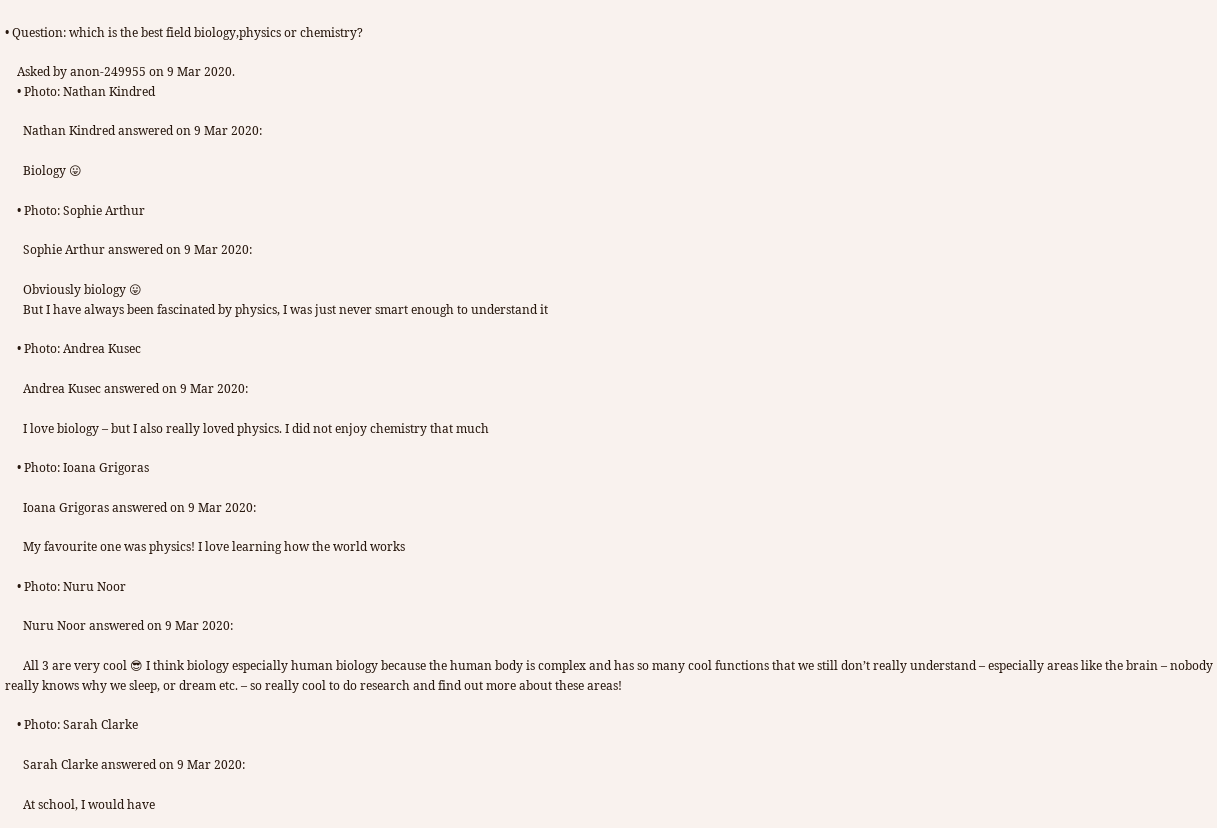• Question: which is the best field biology,physics or chemistry?

    Asked by anon-249955 on 9 Mar 2020.
    • Photo: Nathan Kindred

      Nathan Kindred answered on 9 Mar 2020:

      Biology 😛

    • Photo: Sophie Arthur

      Sophie Arthur answered on 9 Mar 2020:

      Obviously biology 😛
      But I have always been fascinated by physics, I was just never smart enough to understand it

    • Photo: Andrea Kusec

      Andrea Kusec answered on 9 Mar 2020:

      I love biology – but I also really loved physics. I did not enjoy chemistry that much

    • Photo: Ioana Grigoras

      Ioana Grigoras answered on 9 Mar 2020:

      My favourite one was physics! I love learning how the world works

    • Photo: Nuru Noor

      Nuru Noor answered on 9 Mar 2020:

      All 3 are very cool 😎 I think biology especially human biology because the human body is complex and has so many cool functions that we still don’t really understand – especially areas like the brain – nobody really knows why we sleep, or dream etc. – so really cool to do research and find out more about these areas!

    • Photo: Sarah Clarke

      Sarah Clarke answered on 9 Mar 2020:

      At school, I would have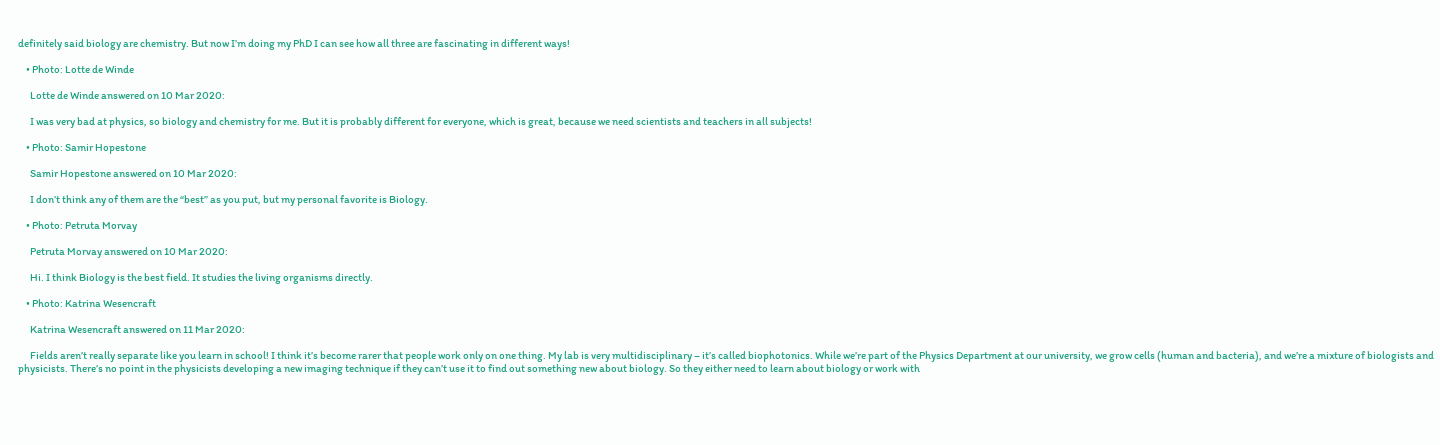definitely said biology are chemistry. But now I’m doing my PhD I can see how all three are fascinating in different ways!

    • Photo: Lotte de Winde

      Lotte de Winde answered on 10 Mar 2020:

      I was very bad at physics, so biology and chemistry for me. But it is probably different for everyone, which is great, because we need scientists and teachers in all subjects!

    • Photo: Samir Hopestone

      Samir Hopestone answered on 10 Mar 2020:

      I don’t think any of them are the “best” as you put, but my personal favorite is Biology.

    • Photo: Petruta Morvay

      Petruta Morvay answered on 10 Mar 2020:

      Hi. I think Biology is the best field. It studies the living organisms directly.

    • Photo: Katrina Wesencraft

      Katrina Wesencraft answered on 11 Mar 2020:

      Fields aren’t really separate like you learn in school! I think it’s become rarer that people work only on one thing. My lab is very multidisciplinary – it’s called biophotonics. While we’re part of the Physics Department at our university, we grow cells (human and bacteria), and we’re a mixture of biologists and physicists. There’s no point in the physicists developing a new imaging technique if they can’t use it to find out something new about biology. So they either need to learn about biology or work with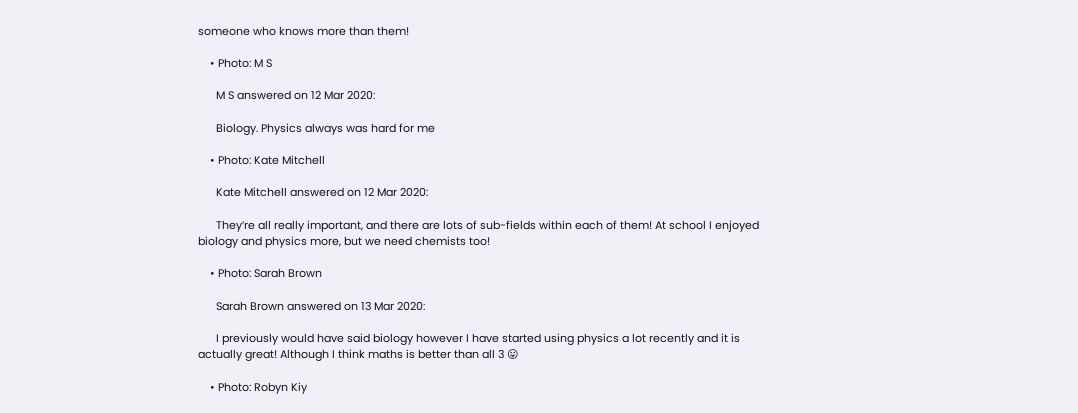someone who knows more than them!

    • Photo: M S

      M S answered on 12 Mar 2020:

      Biology. Physics always was hard for me

    • Photo: Kate Mitchell

      Kate Mitchell answered on 12 Mar 2020:

      They’re all really important, and there are lots of sub-fields within each of them! At school I enjoyed biology and physics more, but we need chemists too!

    • Photo: Sarah Brown

      Sarah Brown answered on 13 Mar 2020:

      I previously would have said biology however I have started using physics a lot recently and it is actually great! Although I think maths is better than all 3 😛

    • Photo: Robyn Kiy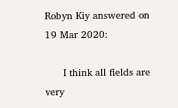Robyn Kiy answered on 19 Mar 2020:

      I think all fields are very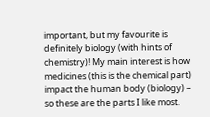important, but my favourite is definitely biology (with hints of chemistry)! My main interest is how medicines (this is the chemical part) impact the human body (biology) – so these are the parts I like most.